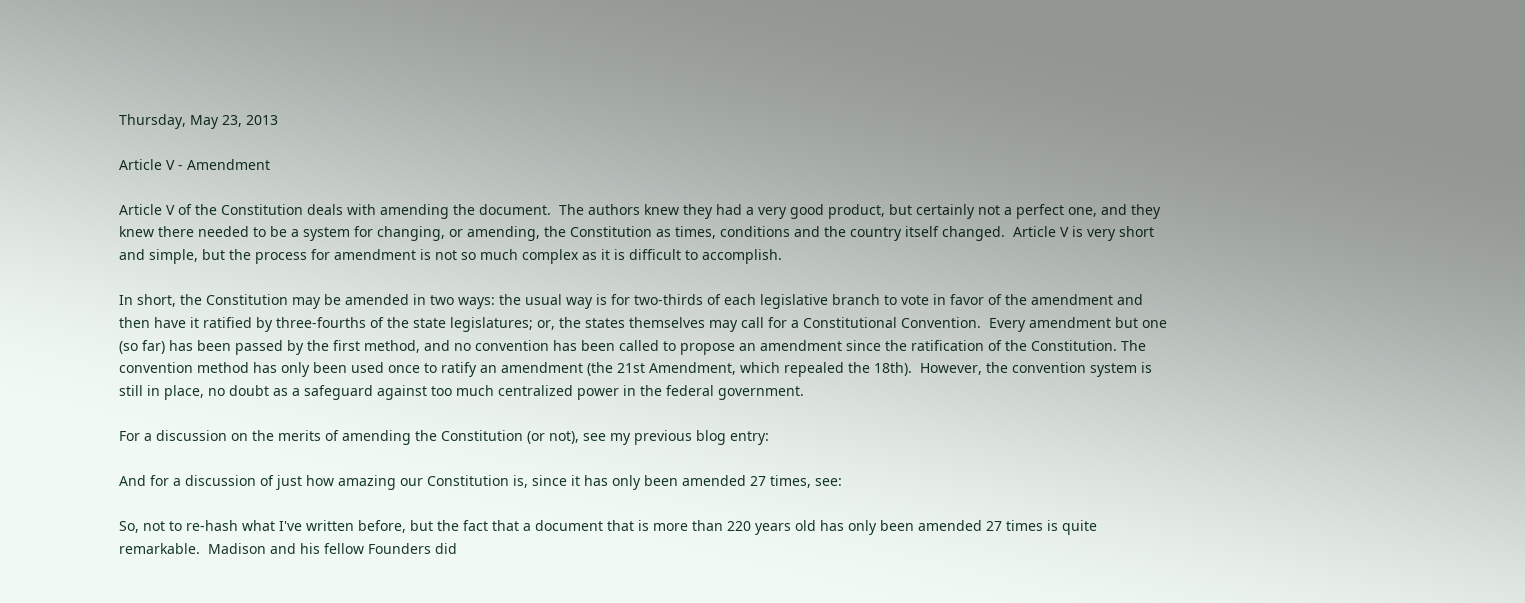Thursday, May 23, 2013

Article V - Amendment

Article V of the Constitution deals with amending the document.  The authors knew they had a very good product, but certainly not a perfect one, and they knew there needed to be a system for changing, or amending, the Constitution as times, conditions and the country itself changed.  Article V is very short and simple, but the process for amendment is not so much complex as it is difficult to accomplish.

In short, the Constitution may be amended in two ways: the usual way is for two-thirds of each legislative branch to vote in favor of the amendment and then have it ratified by three-fourths of the state legislatures; or, the states themselves may call for a Constitutional Convention.  Every amendment but one (so far) has been passed by the first method, and no convention has been called to propose an amendment since the ratification of the Constitution. The convention method has only been used once to ratify an amendment (the 21st Amendment, which repealed the 18th).  However, the convention system is still in place, no doubt as a safeguard against too much centralized power in the federal government.

For a discussion on the merits of amending the Constitution (or not), see my previous blog entry:

And for a discussion of just how amazing our Constitution is, since it has only been amended 27 times, see:

So, not to re-hash what I've written before, but the fact that a document that is more than 220 years old has only been amended 27 times is quite remarkable.  Madison and his fellow Founders did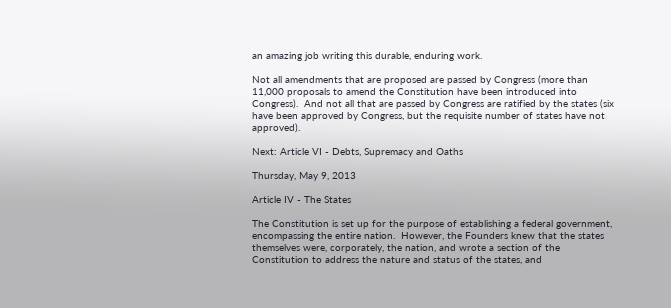an amazing job writing this durable, enduring work.

Not all amendments that are proposed are passed by Congress (more than 11,000 proposals to amend the Constitution have been introduced into Congress).  And not all that are passed by Congress are ratified by the states (six have been approved by Congress, but the requisite number of states have not approved).

Next: Article VI - Debts, Supremacy and Oaths

Thursday, May 9, 2013

Article IV - The States

The Constitution is set up for the purpose of establishing a federal government, encompassing the entire nation.  However, the Founders knew that the states themselves were, corporately, the nation, and wrote a section of the Constitution to address the nature and status of the states, and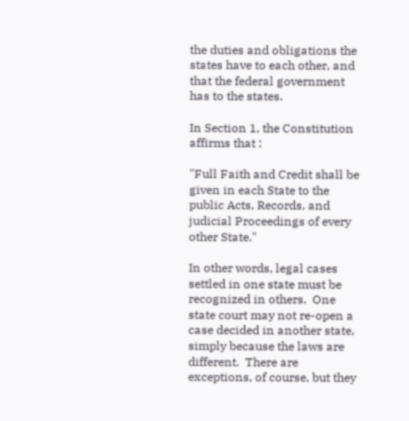the duties and obligations the states have to each other, and that the federal government has to the states.

In Section 1, the Constitution affirms that :

"Full Faith and Credit shall be given in each State to the public Acts, Records, and judicial Proceedings of every other State."

In other words, legal cases settled in one state must be recognized in others.  One state court may not re-open a case decided in another state, simply because the laws are different.  There are exceptions, of course, but they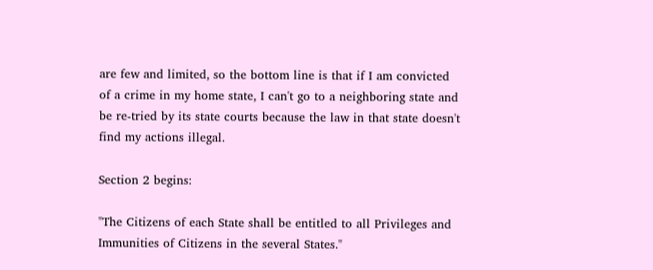are few and limited, so the bottom line is that if I am convicted of a crime in my home state, I can't go to a neighboring state and be re-tried by its state courts because the law in that state doesn't find my actions illegal.

Section 2 begins:

"The Citizens of each State shall be entitled to all Privileges and Immunities of Citizens in the several States."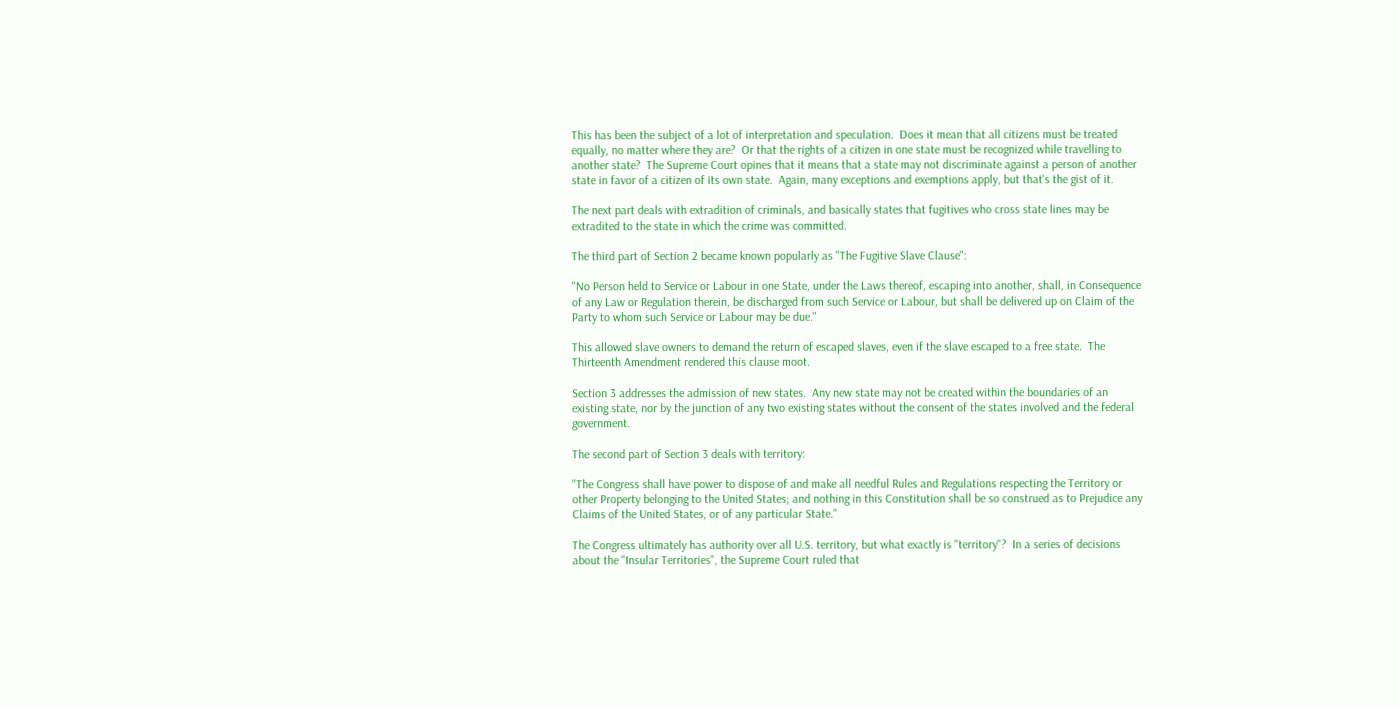This has been the subject of a lot of interpretation and speculation.  Does it mean that all citizens must be treated equally, no matter where they are?  Or that the rights of a citizen in one state must be recognized while travelling to another state?  The Supreme Court opines that it means that a state may not discriminate against a person of another state in favor of a citizen of its own state.  Again, many exceptions and exemptions apply, but that's the gist of it.

The next part deals with extradition of criminals, and basically states that fugitives who cross state lines may be extradited to the state in which the crime was committed.

The third part of Section 2 became known popularly as "The Fugitive Slave Clause":

"No Person held to Service or Labour in one State, under the Laws thereof, escaping into another, shall, in Consequence of any Law or Regulation therein, be discharged from such Service or Labour, but shall be delivered up on Claim of the Party to whom such Service or Labour may be due."

This allowed slave owners to demand the return of escaped slaves, even if the slave escaped to a free state.  The Thirteenth Amendment rendered this clause moot.

Section 3 addresses the admission of new states.  Any new state may not be created within the boundaries of an existing state, nor by the junction of any two existing states without the consent of the states involved and the federal government.

The second part of Section 3 deals with territory:

"The Congress shall have power to dispose of and make all needful Rules and Regulations respecting the Territory or other Property belonging to the United States; and nothing in this Constitution shall be so construed as to Prejudice any Claims of the United States, or of any particular State."

The Congress ultimately has authority over all U.S. territory, but what exactly is "territory"?  In a series of decisions about the "Insular Territories", the Supreme Court ruled that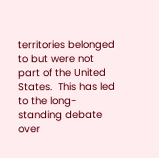territories belonged to but were not part of the United States.  This has led to the long-standing debate over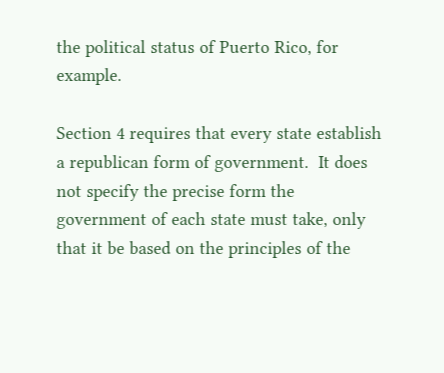the political status of Puerto Rico, for example.

Section 4 requires that every state establish a republican form of government.  It does not specify the precise form the government of each state must take, only that it be based on the principles of the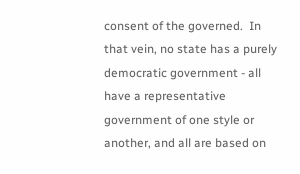consent of the governed.  In that vein, no state has a purely democratic government - all have a representative government of one style or another, and all are based on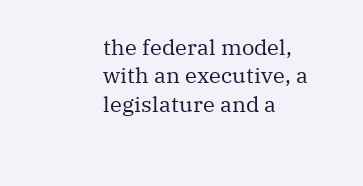the federal model, with an executive, a legislature and a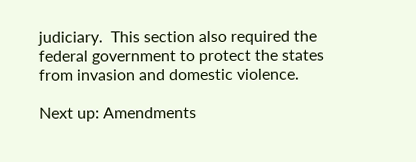judiciary.  This section also required the federal government to protect the states from invasion and domestic violence.

Next up: Amendments